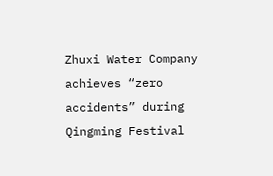Zhuxi Water Company achieves “zero accidents” during Qingming Festival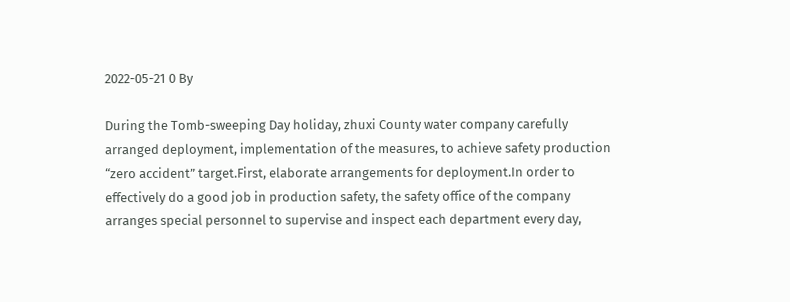2022-05-21 0 By

During the Tomb-sweeping Day holiday, zhuxi County water company carefully arranged deployment, implementation of the measures, to achieve safety production “zero accident” target.First, elaborate arrangements for deployment.In order to effectively do a good job in production safety, the safety office of the company arranges special personnel to supervise and inspect each department every day,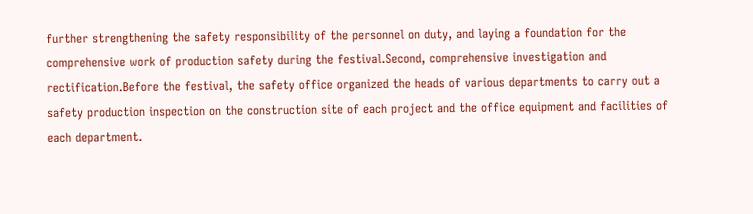further strengthening the safety responsibility of the personnel on duty, and laying a foundation for the comprehensive work of production safety during the festival.Second, comprehensive investigation and rectification.Before the festival, the safety office organized the heads of various departments to carry out a safety production inspection on the construction site of each project and the office equipment and facilities of each department.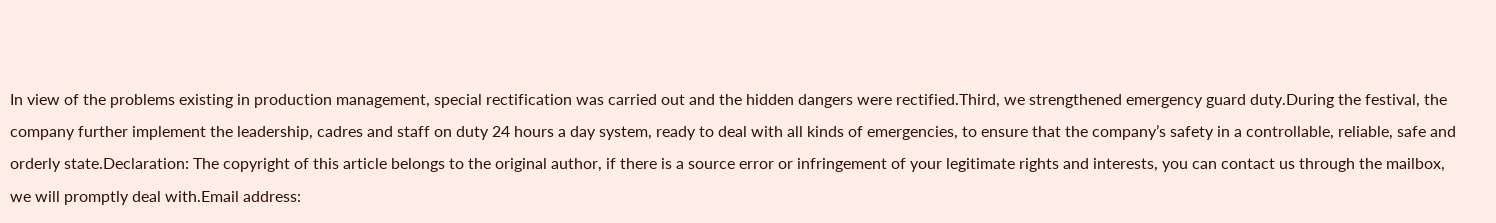In view of the problems existing in production management, special rectification was carried out and the hidden dangers were rectified.Third, we strengthened emergency guard duty.During the festival, the company further implement the leadership, cadres and staff on duty 24 hours a day system, ready to deal with all kinds of emergencies, to ensure that the company’s safety in a controllable, reliable, safe and orderly state.Declaration: The copyright of this article belongs to the original author, if there is a source error or infringement of your legitimate rights and interests, you can contact us through the mailbox, we will promptly deal with.Email address: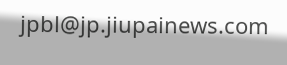jpbl@jp.jiupainews.com